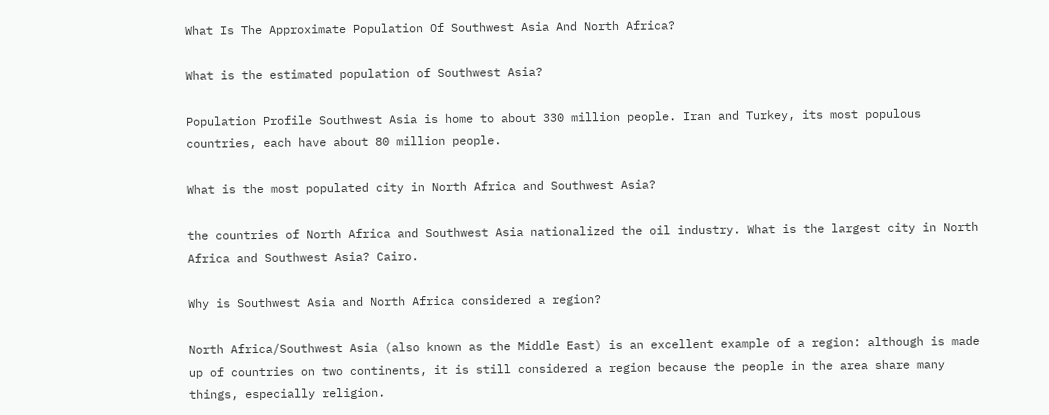What Is The Approximate Population Of Southwest Asia And North Africa?

What is the estimated population of Southwest Asia?

Population Profile Southwest Asia is home to about 330 million people. Iran and Turkey, its most populous countries, each have about 80 million people.

What is the most populated city in North Africa and Southwest Asia?

the countries of North Africa and Southwest Asia nationalized the oil industry. What is the largest city in North Africa and Southwest Asia? Cairo.

Why is Southwest Asia and North Africa considered a region?

North Africa/Southwest Asia (also known as the Middle East) is an excellent example of a region: although is made up of countries on two continents, it is still considered a region because the people in the area share many things, especially religion.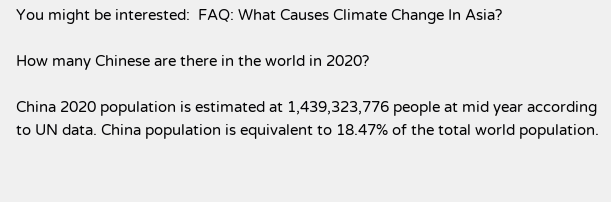You might be interested:  FAQ: What Causes Climate Change In Asia?

How many Chinese are there in the world in 2020?

China 2020 population is estimated at 1,439,323,776 people at mid year according to UN data. China population is equivalent to 18.47% of the total world population.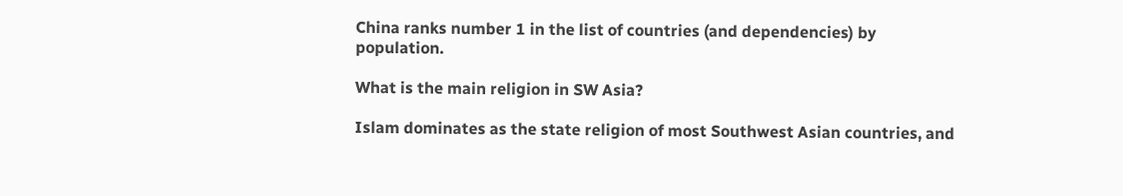China ranks number 1 in the list of countries (and dependencies) by population.

What is the main religion in SW Asia?

Islam dominates as the state religion of most Southwest Asian countries, and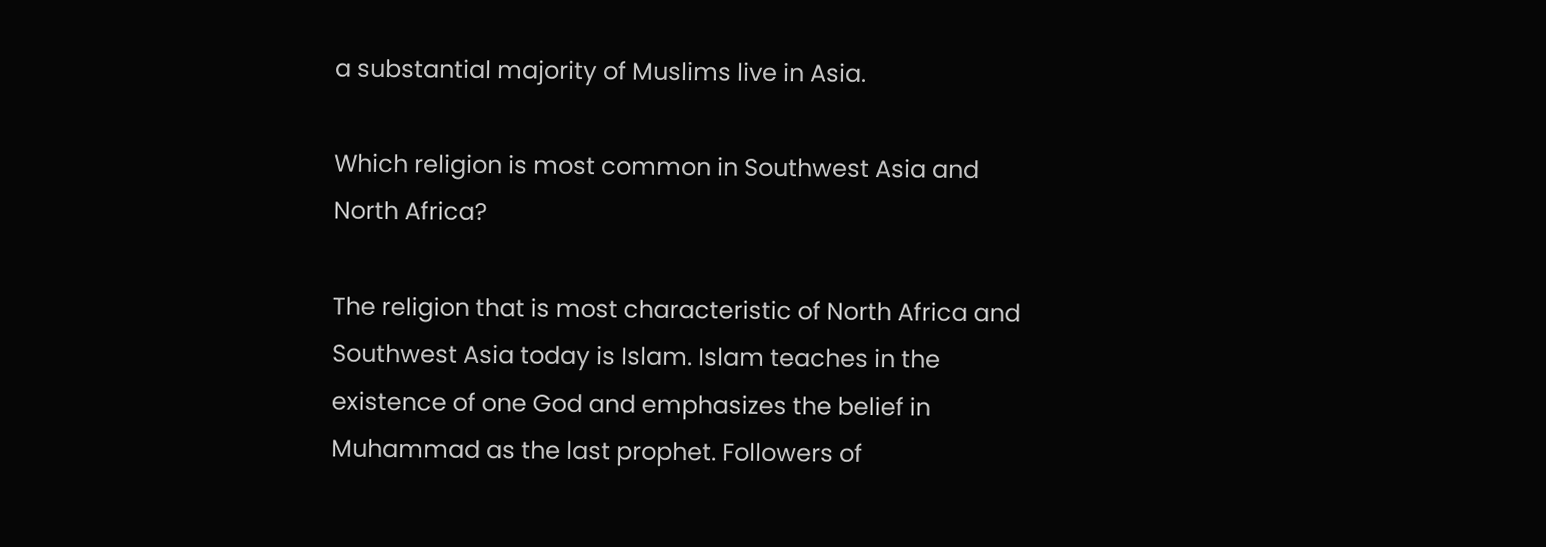a substantial majority of Muslims live in Asia.

Which religion is most common in Southwest Asia and North Africa?

The religion that is most characteristic of North Africa and Southwest Asia today is Islam. Islam teaches in the existence of one God and emphasizes the belief in Muhammad as the last prophet. Followers of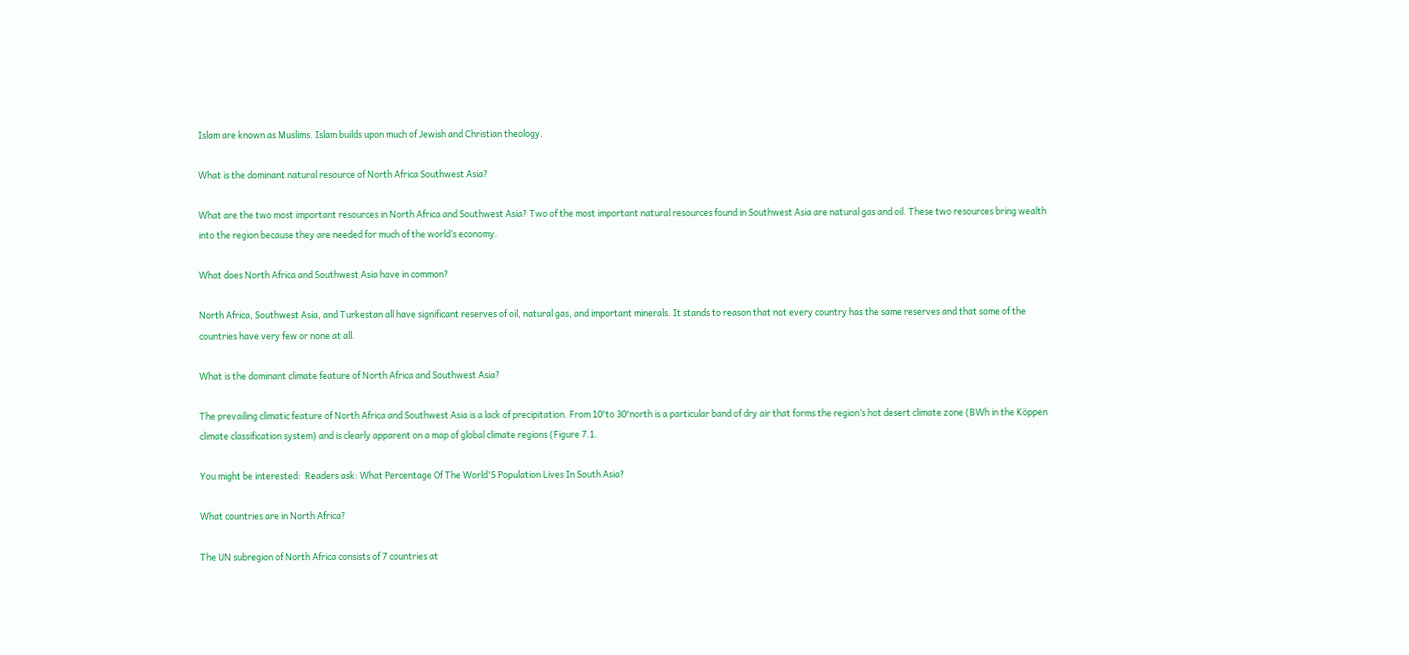Islam are known as Muslims. Islam builds upon much of Jewish and Christian theology.

What is the dominant natural resource of North Africa Southwest Asia?

What are the two most important resources in North Africa and Southwest Asia? Two of the most important natural resources found in Southwest Asia are natural gas and oil. These two resources bring wealth into the region because they are needed for much of the world’s economy.

What does North Africa and Southwest Asia have in common?

North Africa, Southwest Asia, and Turkestan all have significant reserves of oil, natural gas, and important minerals. It stands to reason that not every country has the same reserves and that some of the countries have very few or none at all.

What is the dominant climate feature of North Africa and Southwest Asia?

The prevailing climatic feature of North Africa and Southwest Asia is a lack of precipitation. From 10°to 30°north is a particular band of dry air that forms the region’s hot desert climate zone (BWh in the Köppen climate classification system) and is clearly apparent on a map of global climate regions (Figure 7.1.

You might be interested:  Readers ask: What Percentage Of The World'S Population Lives In South Asia?

What countries are in North Africa?

The UN subregion of North Africa consists of 7 countries at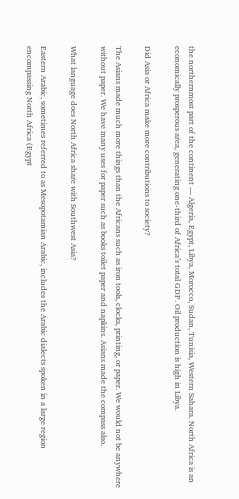the northernmost part of the continent — Algeria, Egypt, Libya, Morocco, Sudan, Tunisia, Western Sahara. North Africa is an economically prosperous area, generating one-third of Africa’s total GDP. Oil production is high in Libya.

Did Asia or Africa make more contributions to society?

The Asians made much more things than the Africans such as iron tools, clocks, printing, or paper. We would not be anywhere without paper. We have many uses for paper such as books toilet paper and napkins. Asians made the compass also.

What language does North Africa share with Southwest Asia?

Eastern Arabic, sometimes referred to as Mesopotamian Arabic, includes the Arabic dialects spoken in a large region encompassing North Africa (Egypt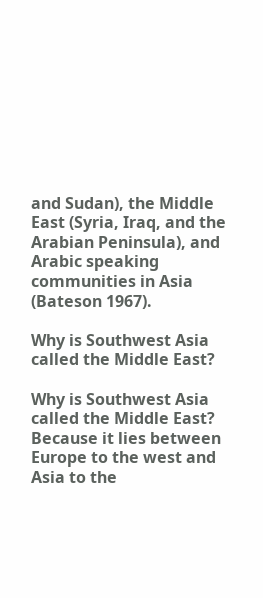and Sudan), the Middle East (Syria, Iraq, and the Arabian Peninsula), and Arabic speaking communities in Asia (Bateson 1967).

Why is Southwest Asia called the Middle East?

Why is Southwest Asia called the Middle East? Because it lies between Europe to the west and Asia to the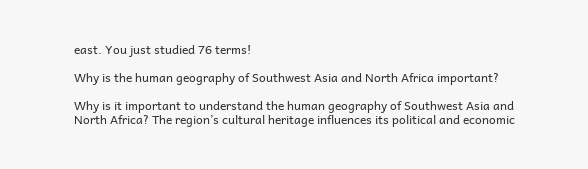east. You just studied 76 terms!

Why is the human geography of Southwest Asia and North Africa important?

Why is it important to understand the human geography of Southwest Asia and North Africa? The region’s cultural heritage influences its political and economic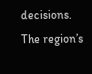decisions. The region’s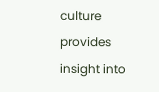culture provides insight into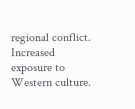regional conflict. Increased exposure to Western culture.